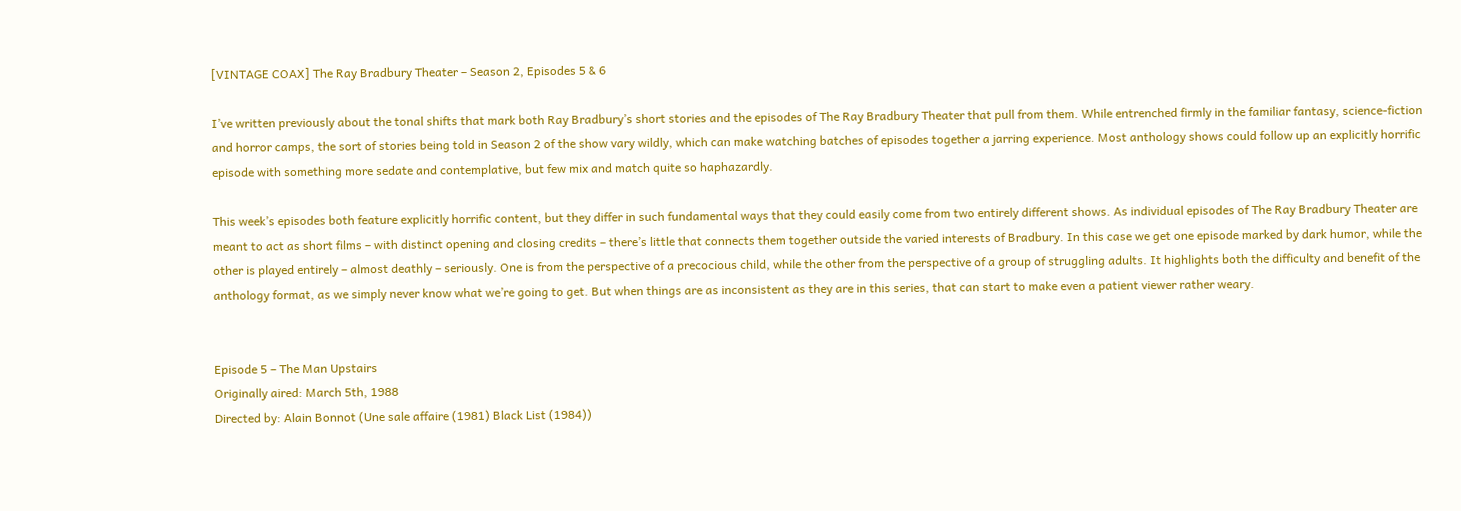[VINTAGE COAX] The Ray Bradbury Theater – Season 2, Episodes 5 & 6

I’ve written previously about the tonal shifts that mark both Ray Bradbury’s short stories and the episodes of The Ray Bradbury Theater that pull from them. While entrenched firmly in the familiar fantasy, science-fiction and horror camps, the sort of stories being told in Season 2 of the show vary wildly, which can make watching batches of episodes together a jarring experience. Most anthology shows could follow up an explicitly horrific episode with something more sedate and contemplative, but few mix and match quite so haphazardly.

This week’s episodes both feature explicitly horrific content, but they differ in such fundamental ways that they could easily come from two entirely different shows. As individual episodes of The Ray Bradbury Theater are meant to act as short films – with distinct opening and closing credits – there’s little that connects them together outside the varied interests of Bradbury. In this case we get one episode marked by dark humor, while the other is played entirely – almost deathly – seriously. One is from the perspective of a precocious child, while the other from the perspective of a group of struggling adults. It highlights both the difficulty and benefit of the anthology format, as we simply never know what we’re going to get. But when things are as inconsistent as they are in this series, that can start to make even a patient viewer rather weary.


Episode 5 – The Man Upstairs
Originally aired: March 5th, 1988
Directed by: Alain Bonnot (Une sale affaire (1981) Black List (1984))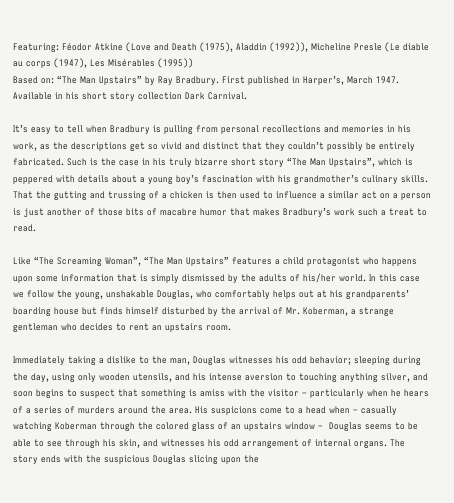Featuring: Féodor Atkine (Love and Death (1975), Aladdin (1992)), Micheline Presle (Le diable au corps (1947), Les Misérables (1995))
Based on: “The Man Upstairs” by Ray Bradbury. First published in Harper’s, March 1947. Available in his short story collection Dark Carnival.

It’s easy to tell when Bradbury is pulling from personal recollections and memories in his work, as the descriptions get so vivid and distinct that they couldn’t possibly be entirely fabricated. Such is the case in his truly bizarre short story “The Man Upstairs”, which is peppered with details about a young boy’s fascination with his grandmother’s culinary skills. That the gutting and trussing of a chicken is then used to influence a similar act on a person is just another of those bits of macabre humor that makes Bradbury’s work such a treat to read.

Like “The Screaming Woman”, “The Man Upstairs” features a child protagonist who happens upon some information that is simply dismissed by the adults of his/her world. In this case we follow the young, unshakable Douglas, who comfortably helps out at his grandparents’ boarding house but finds himself disturbed by the arrival of Mr. Koberman, a strange gentleman who decides to rent an upstairs room.

Immediately taking a dislike to the man, Douglas witnesses his odd behavior; sleeping during the day, using only wooden utensils, and his intense aversion to touching anything silver, and soon begins to suspect that something is amiss with the visitor – particularly when he hears of a series of murders around the area. His suspicions come to a head when – casually watching Koberman through the colored glass of an upstairs window –  Douglas seems to be able to see through his skin, and witnesses his odd arrangement of internal organs. The story ends with the suspicious Douglas slicing upon the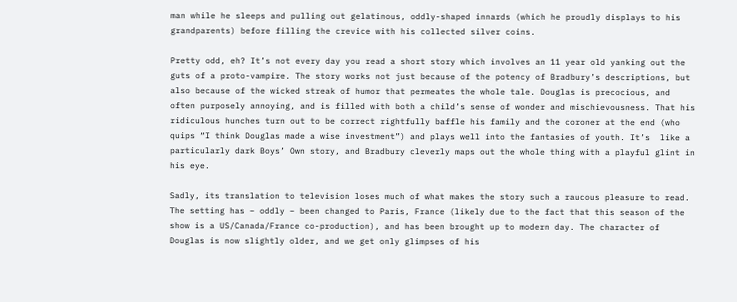man while he sleeps and pulling out gelatinous, oddly-shaped innards (which he proudly displays to his grandparents) before filling the crevice with his collected silver coins.

Pretty odd, eh? It’s not every day you read a short story which involves an 11 year old yanking out the guts of a proto-vampire. The story works not just because of the potency of Bradbury’s descriptions, but also because of the wicked streak of humor that permeates the whole tale. Douglas is precocious, and often purposely annoying, and is filled with both a child’s sense of wonder and mischievousness. That his ridiculous hunches turn out to be correct rightfully baffle his family and the coroner at the end (who quips “I think Douglas made a wise investment”) and plays well into the fantasies of youth. It’s  like a particularly dark Boys’ Own story, and Bradbury cleverly maps out the whole thing with a playful glint in his eye.

Sadly, its translation to television loses much of what makes the story such a raucous pleasure to read. The setting has – oddly – been changed to Paris, France (likely due to the fact that this season of the show is a US/Canada/France co-production), and has been brought up to modern day. The character of Douglas is now slightly older, and we get only glimpses of his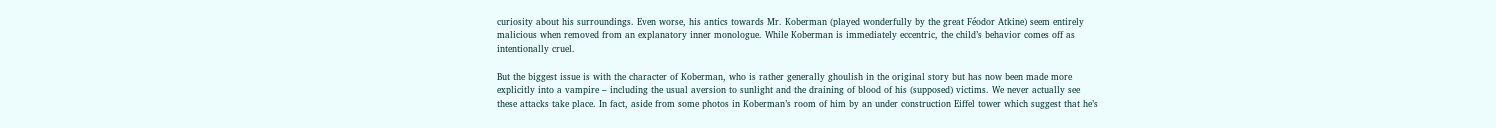curiosity about his surroundings. Even worse, his antics towards Mr. Koberman (played wonderfully by the great Féodor Atkine) seem entirely malicious when removed from an explanatory inner monologue. While Koberman is immediately eccentric, the child’s behavior comes off as intentionally cruel.

But the biggest issue is with the character of Koberman, who is rather generally ghoulish in the original story but has now been made more explicitly into a vampire – including the usual aversion to sunlight and the draining of blood of his (supposed) victims. We never actually see these attacks take place. In fact, aside from some photos in Koberman’s room of him by an under construction Eiffel tower which suggest that he’s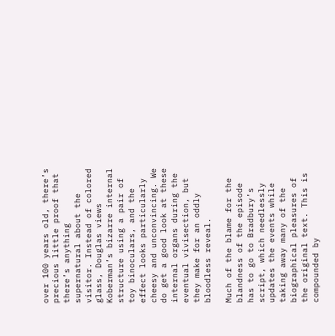over 100 years old, there’s precious little proof that there’s anything supernatural about the visitor. Instead of colored glass, Douglas views Koberman’s bizarre internal structure using a pair of toy binoculars, and the effect looks particularly cheesy and unconvincing. We do get a good look at these internal organs during the eventual vivisection, but they make for an oddly bloodless reveal.

Much of the blame for the blandness of the episode has to go to Bradbury’s script, which needlessly updates the events while taking away many of the biographical pleasures of the original text. This is compounded by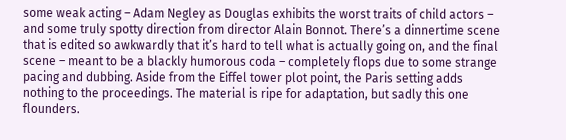some weak acting – Adam Negley as Douglas exhibits the worst traits of child actors – and some truly spotty direction from director Alain Bonnot. There’s a dinnertime scene that is edited so awkwardly that it’s hard to tell what is actually going on, and the final scene – meant to be a blackly humorous coda – completely flops due to some strange pacing and dubbing. Aside from the Eiffel tower plot point, the Paris setting adds nothing to the proceedings. The material is ripe for adaptation, but sadly this one flounders.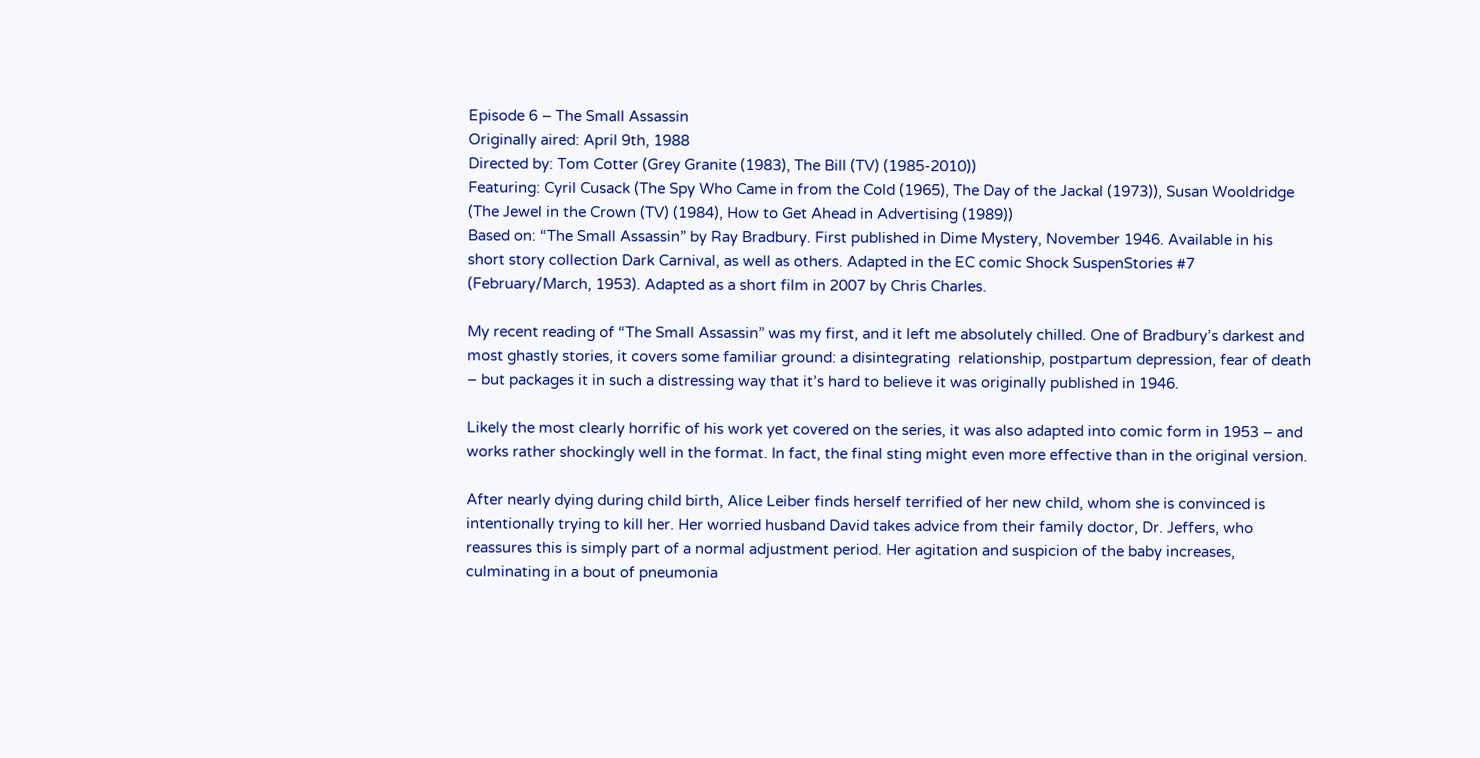Episode 6 – The Small Assassin
Originally aired: April 9th, 1988
Directed by: Tom Cotter (Grey Granite (1983), The Bill (TV) (1985-2010))
Featuring: Cyril Cusack (The Spy Who Came in from the Cold (1965), The Day of the Jackal (1973)), Susan Wooldridge (The Jewel in the Crown (TV) (1984), How to Get Ahead in Advertising (1989))
Based on: “The Small Assassin” by Ray Bradbury. First published in Dime Mystery, November 1946. Available in his short story collection Dark Carnival, as well as others. Adapted in the EC comic Shock SuspenStories #7 (February/March, 1953). Adapted as a short film in 2007 by Chris Charles.

My recent reading of “The Small Assassin” was my first, and it left me absolutely chilled. One of Bradbury’s darkest and most ghastly stories, it covers some familiar ground: a disintegrating  relationship, postpartum depression, fear of death – but packages it in such a distressing way that it’s hard to believe it was originally published in 1946.

Likely the most clearly horrific of his work yet covered on the series, it was also adapted into comic form in 1953 – and works rather shockingly well in the format. In fact, the final sting might even more effective than in the original version.

After nearly dying during child birth, Alice Leiber finds herself terrified of her new child, whom she is convinced is intentionally trying to kill her. Her worried husband David takes advice from their family doctor, Dr. Jeffers, who reassures this is simply part of a normal adjustment period. Her agitation and suspicion of the baby increases, culminating in a bout of pneumonia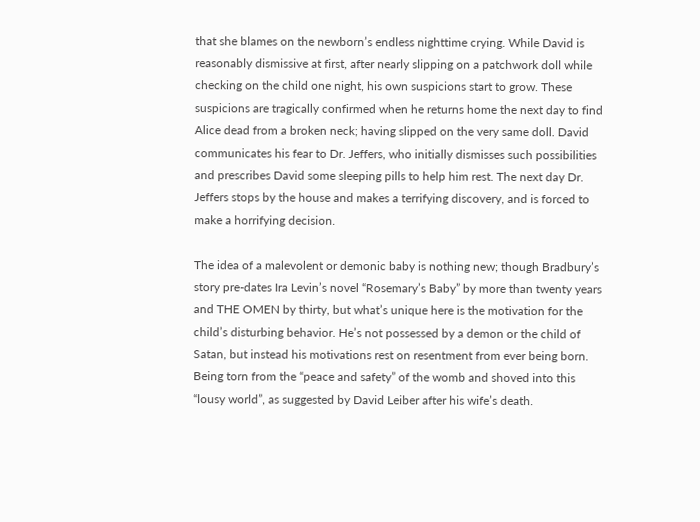that she blames on the newborn’s endless nighttime crying. While David is reasonably dismissive at first, after nearly slipping on a patchwork doll while checking on the child one night, his own suspicions start to grow. These suspicions are tragically confirmed when he returns home the next day to find Alice dead from a broken neck; having slipped on the very same doll. David communicates his fear to Dr. Jeffers, who initially dismisses such possibilities and prescribes David some sleeping pills to help him rest. The next day Dr. Jeffers stops by the house and makes a terrifying discovery, and is forced to make a horrifying decision.

The idea of a malevolent or demonic baby is nothing new; though Bradbury’s story pre-dates Ira Levin’s novel “Rosemary’s Baby” by more than twenty years and THE OMEN by thirty, but what’s unique here is the motivation for the child’s disturbing behavior. He’s not possessed by a demon or the child of Satan, but instead his motivations rest on resentment from ever being born. Being torn from the “peace and safety” of the womb and shoved into this “lousy world”, as suggested by David Leiber after his wife’s death.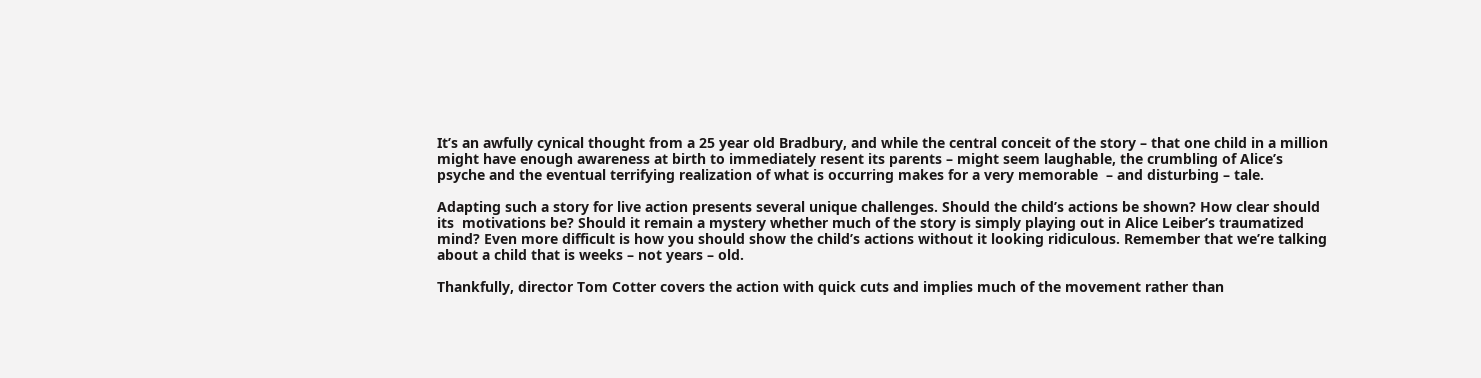It’s an awfully cynical thought from a 25 year old Bradbury, and while the central conceit of the story – that one child in a million might have enough awareness at birth to immediately resent its parents – might seem laughable, the crumbling of Alice’s psyche and the eventual terrifying realization of what is occurring makes for a very memorable  – and disturbing – tale.

Adapting such a story for live action presents several unique challenges. Should the child’s actions be shown? How clear should its  motivations be? Should it remain a mystery whether much of the story is simply playing out in Alice Leiber’s traumatized mind? Even more difficult is how you should show the child’s actions without it looking ridiculous. Remember that we’re talking about a child that is weeks – not years – old.

Thankfully, director Tom Cotter covers the action with quick cuts and implies much of the movement rather than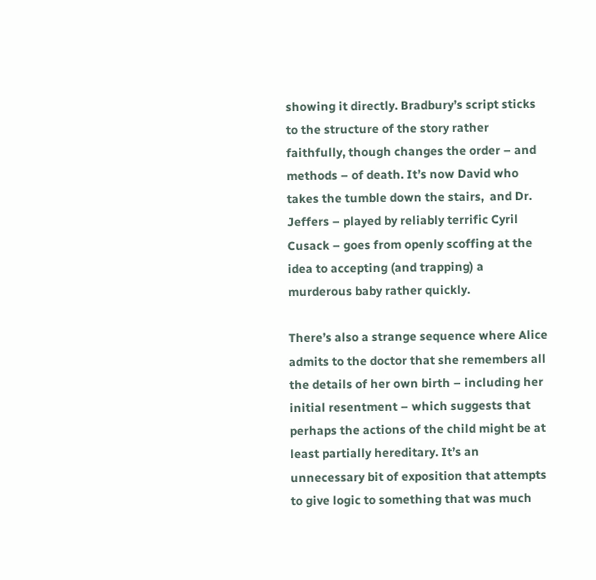showing it directly. Bradbury’s script sticks to the structure of the story rather faithfully, though changes the order – and methods – of death. It’s now David who takes the tumble down the stairs,  and Dr. Jeffers – played by reliably terrific Cyril Cusack – goes from openly scoffing at the idea to accepting (and trapping) a murderous baby rather quickly.

There’s also a strange sequence where Alice admits to the doctor that she remembers all the details of her own birth – including her initial resentment – which suggests that perhaps the actions of the child might be at least partially hereditary. It’s an unnecessary bit of exposition that attempts to give logic to something that was much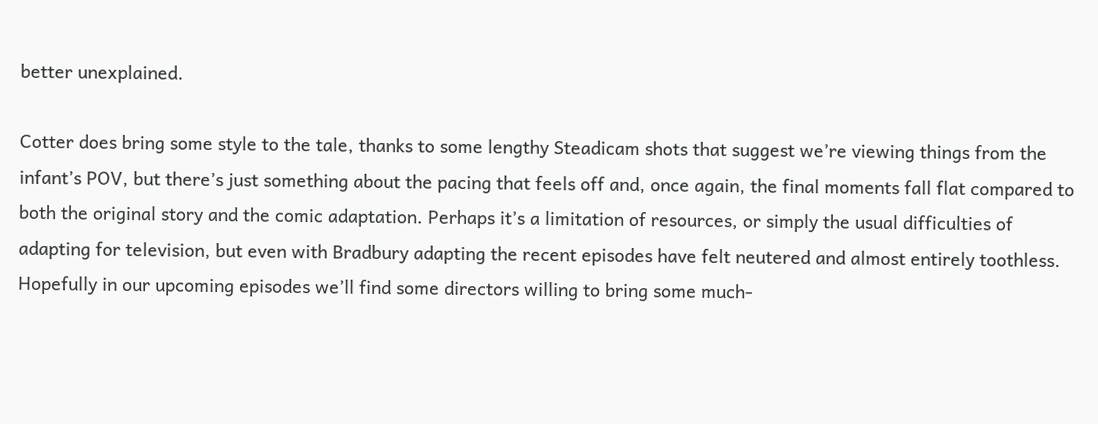better unexplained.

Cotter does bring some style to the tale, thanks to some lengthy Steadicam shots that suggest we’re viewing things from the infant’s POV, but there’s just something about the pacing that feels off and, once again, the final moments fall flat compared to both the original story and the comic adaptation. Perhaps it’s a limitation of resources, or simply the usual difficulties of adapting for television, but even with Bradbury adapting the recent episodes have felt neutered and almost entirely toothless. Hopefully in our upcoming episodes we’ll find some directors willing to bring some much-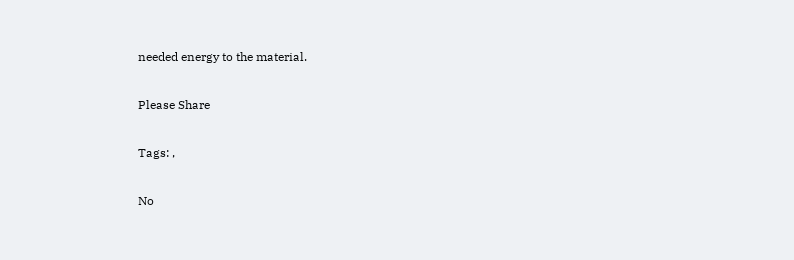needed energy to the material.

Please Share

Tags: ,

No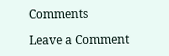Comments

Leave a Comment